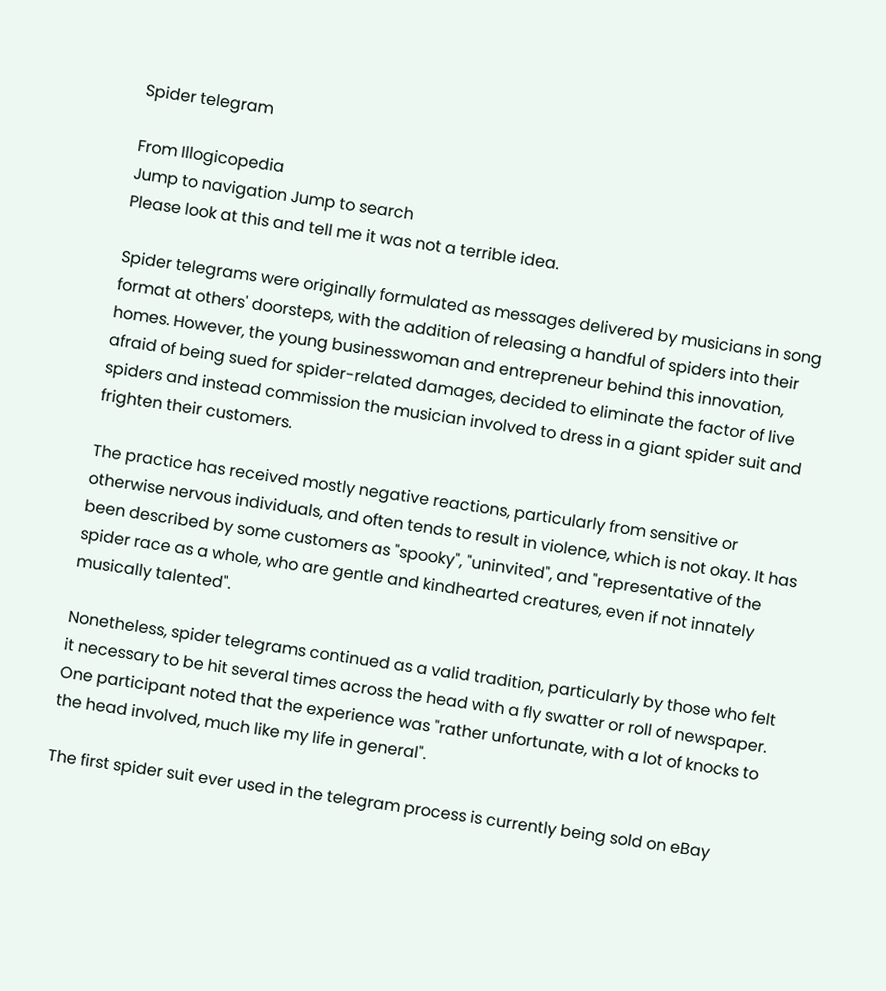Spider telegram

From Illogicopedia
Jump to navigation Jump to search
Please look at this and tell me it was not a terrible idea.

Spider telegrams were originally formulated as messages delivered by musicians in song format at others' doorsteps, with the addition of releasing a handful of spiders into their homes. However, the young businesswoman and entrepreneur behind this innovation, afraid of being sued for spider-related damages, decided to eliminate the factor of live spiders and instead commission the musician involved to dress in a giant spider suit and frighten their customers.

The practice has received mostly negative reactions, particularly from sensitive or otherwise nervous individuals, and often tends to result in violence, which is not okay. It has been described by some customers as "spooky", "uninvited", and "representative of the spider race as a whole, who are gentle and kindhearted creatures, even if not innately musically talented".

Nonetheless, spider telegrams continued as a valid tradition, particularly by those who felt it necessary to be hit several times across the head with a fly swatter or roll of newspaper. One participant noted that the experience was "rather unfortunate, with a lot of knocks to the head involved, much like my life in general".

The first spider suit ever used in the telegram process is currently being sold on eBay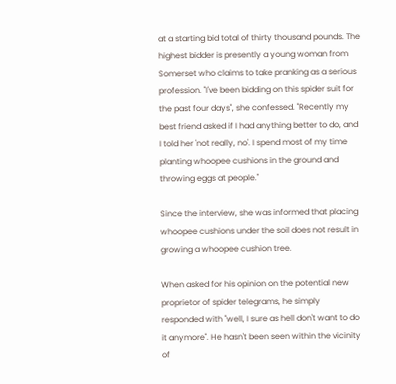at a starting bid total of thirty thousand pounds. The highest bidder is presently a young woman from Somerset who claims to take pranking as a serious profession. "I've been bidding on this spider suit for the past four days", she confessed. "Recently my best friend asked if I had anything better to do, and I told her 'not really, no'. I spend most of my time planting whoopee cushions in the ground and throwing eggs at people."

Since the interview, she was informed that placing whoopee cushions under the soil does not result in growing a whoopee cushion tree.

When asked for his opinion on the potential new proprietor of spider telegrams, he simply responded with "well, I sure as hell don't want to do it anymore". He hasn't been seen within the vicinity of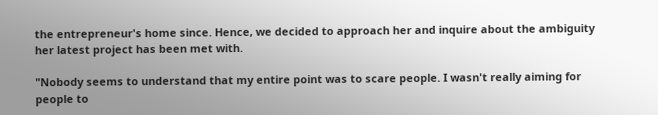the entrepreneur's home since. Hence, we decided to approach her and inquire about the ambiguity her latest project has been met with.

"Nobody seems to understand that my entire point was to scare people. I wasn't really aiming for people to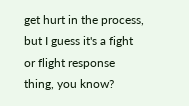get hurt in the process, but I guess it's a fight or flight response thing, you know?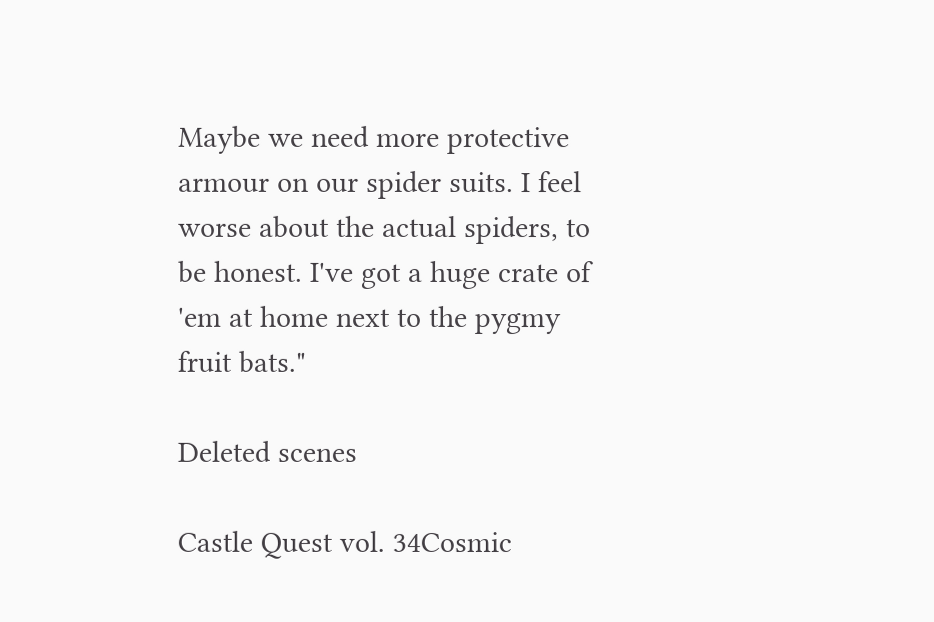Maybe we need more protective armour on our spider suits. I feel worse about the actual spiders, to be honest. I've got a huge crate of 'em at home next to the pygmy fruit bats."

Deleted scenes

Castle Quest vol. 34Cosmic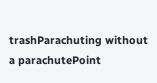trashParachuting without a parachutePoint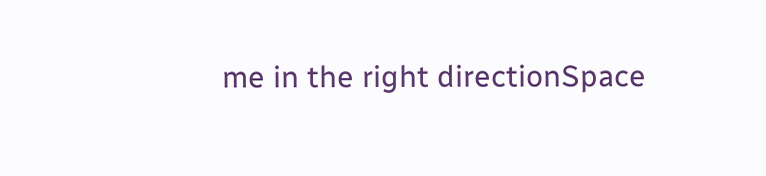me in the right directionSpace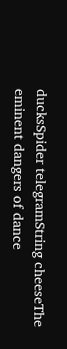ducksSpider telegramString cheeseThe eminent dangers of dance